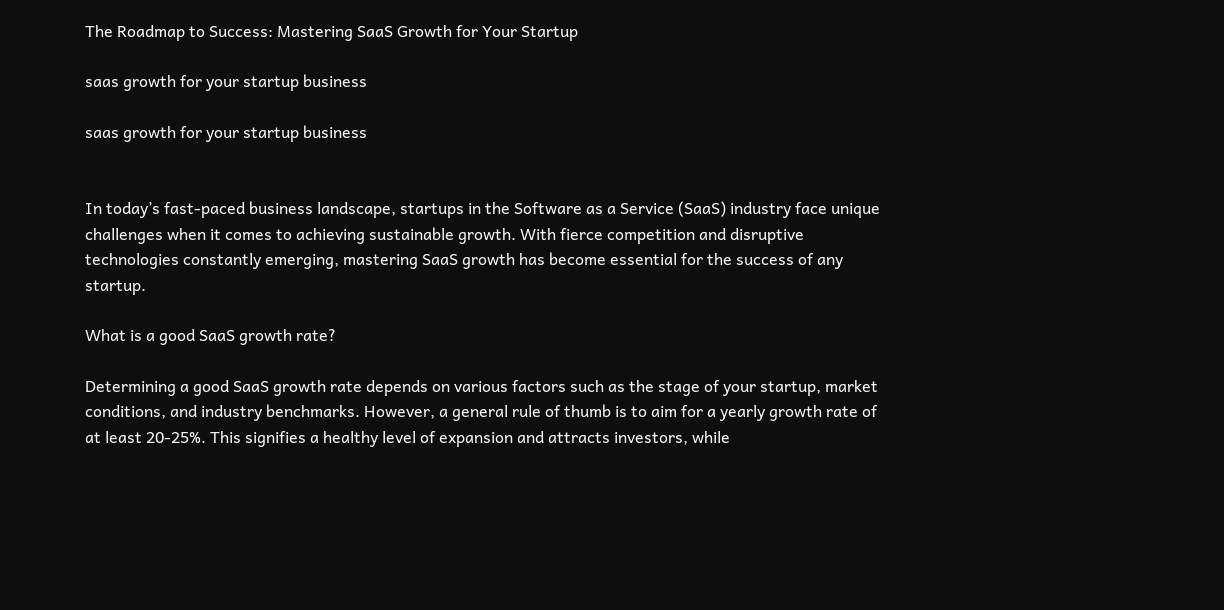The Roadmap to Success: Mastering SaaS Growth for Your Startup

saas growth for your startup business

saas growth for your startup business


In today’s fast-paced business landscape, startups in the Software as a Service (SaaS) industry face unique challenges when it comes to achieving sustainable growth. With fierce competition and disruptive technologies constantly emerging, mastering SaaS growth has become essential for the success of any startup.

What is a good SaaS growth rate?

Determining a good SaaS growth rate depends on various factors such as the stage of your startup, market conditions, and industry benchmarks. However, a general rule of thumb is to aim for a yearly growth rate of at least 20-25%. This signifies a healthy level of expansion and attracts investors, while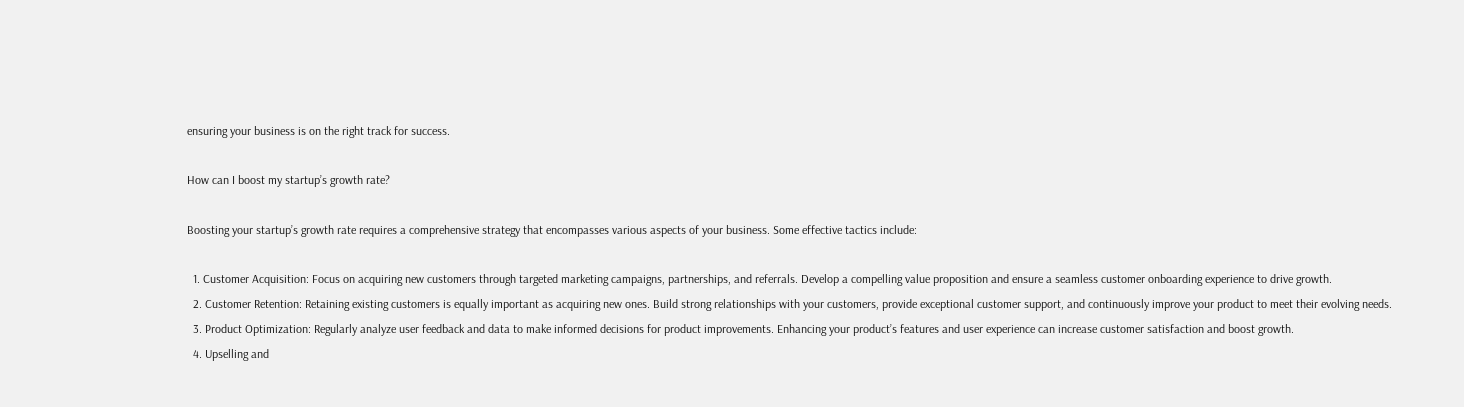ensuring your business is on the right track for success.

How can I boost my startup’s growth rate?

Boosting your startup’s growth rate requires a comprehensive strategy that encompasses various aspects of your business. Some effective tactics include:

  1. Customer Acquisition: Focus on acquiring new customers through targeted marketing campaigns, partnerships, and referrals. Develop a compelling value proposition and ensure a seamless customer onboarding experience to drive growth.
  2. Customer Retention: Retaining existing customers is equally important as acquiring new ones. Build strong relationships with your customers, provide exceptional customer support, and continuously improve your product to meet their evolving needs.
  3. Product Optimization: Regularly analyze user feedback and data to make informed decisions for product improvements. Enhancing your product’s features and user experience can increase customer satisfaction and boost growth.
  4. Upselling and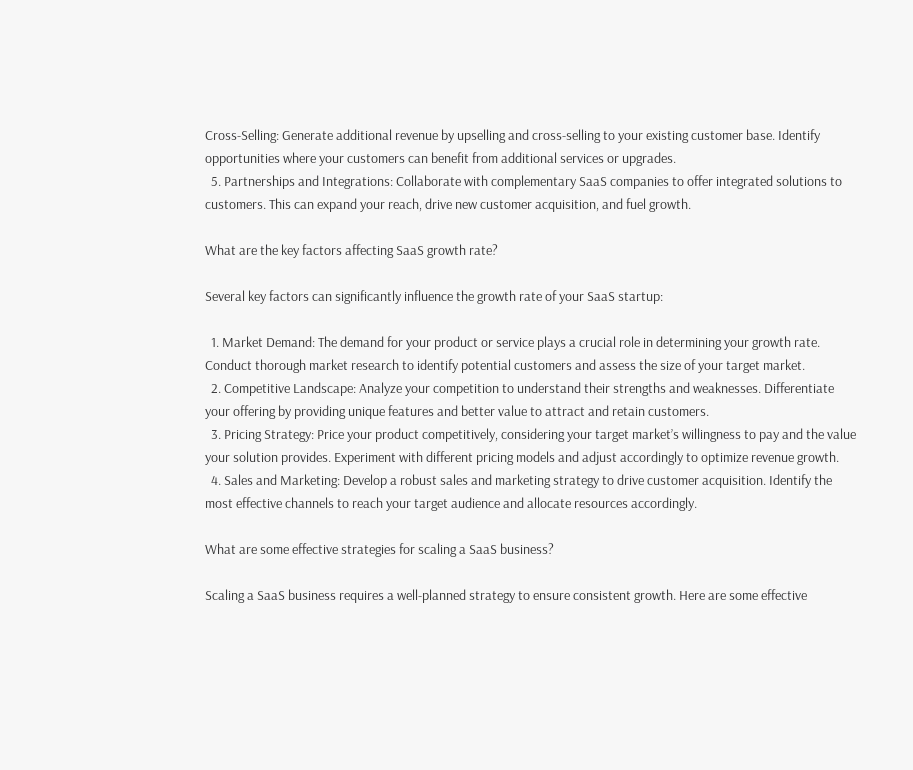Cross-Selling: Generate additional revenue by upselling and cross-selling to your existing customer base. Identify opportunities where your customers can benefit from additional services or upgrades.
  5. Partnerships and Integrations: Collaborate with complementary SaaS companies to offer integrated solutions to customers. This can expand your reach, drive new customer acquisition, and fuel growth.

What are the key factors affecting SaaS growth rate?

Several key factors can significantly influence the growth rate of your SaaS startup:

  1. Market Demand: The demand for your product or service plays a crucial role in determining your growth rate. Conduct thorough market research to identify potential customers and assess the size of your target market.
  2. Competitive Landscape: Analyze your competition to understand their strengths and weaknesses. Differentiate your offering by providing unique features and better value to attract and retain customers.
  3. Pricing Strategy: Price your product competitively, considering your target market’s willingness to pay and the value your solution provides. Experiment with different pricing models and adjust accordingly to optimize revenue growth.
  4. Sales and Marketing: Develop a robust sales and marketing strategy to drive customer acquisition. Identify the most effective channels to reach your target audience and allocate resources accordingly.

What are some effective strategies for scaling a SaaS business?

Scaling a SaaS business requires a well-planned strategy to ensure consistent growth. Here are some effective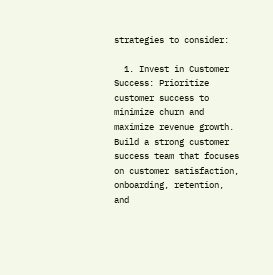strategies to consider:

  1. Invest in Customer Success: Prioritize customer success to minimize churn and maximize revenue growth. Build a strong customer success team that focuses on customer satisfaction, onboarding, retention, and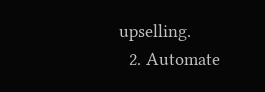upselling.
  2. Automate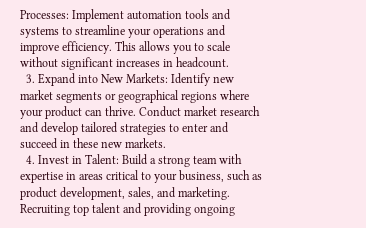Processes: Implement automation tools and systems to streamline your operations and improve efficiency. This allows you to scale without significant increases in headcount.
  3. Expand into New Markets: Identify new market segments or geographical regions where your product can thrive. Conduct market research and develop tailored strategies to enter and succeed in these new markets.
  4. Invest in Talent: Build a strong team with expertise in areas critical to your business, such as product development, sales, and marketing. Recruiting top talent and providing ongoing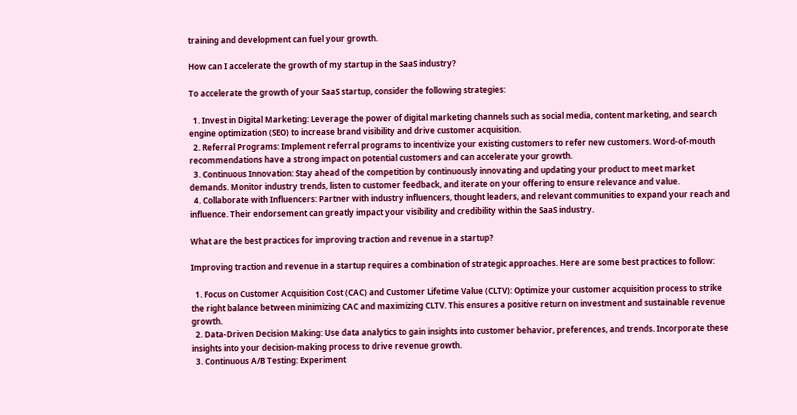training and development can fuel your growth.

How can I accelerate the growth of my startup in the SaaS industry?

To accelerate the growth of your SaaS startup, consider the following strategies:

  1. Invest in Digital Marketing: Leverage the power of digital marketing channels such as social media, content marketing, and search engine optimization (SEO) to increase brand visibility and drive customer acquisition.
  2. Referral Programs: Implement referral programs to incentivize your existing customers to refer new customers. Word-of-mouth recommendations have a strong impact on potential customers and can accelerate your growth.
  3. Continuous Innovation: Stay ahead of the competition by continuously innovating and updating your product to meet market demands. Monitor industry trends, listen to customer feedback, and iterate on your offering to ensure relevance and value.
  4. Collaborate with Influencers: Partner with industry influencers, thought leaders, and relevant communities to expand your reach and influence. Their endorsement can greatly impact your visibility and credibility within the SaaS industry.

What are the best practices for improving traction and revenue in a startup?

Improving traction and revenue in a startup requires a combination of strategic approaches. Here are some best practices to follow:

  1. Focus on Customer Acquisition Cost (CAC) and Customer Lifetime Value (CLTV): Optimize your customer acquisition process to strike the right balance between minimizing CAC and maximizing CLTV. This ensures a positive return on investment and sustainable revenue growth.
  2. Data-Driven Decision Making: Use data analytics to gain insights into customer behavior, preferences, and trends. Incorporate these insights into your decision-making process to drive revenue growth.
  3. Continuous A/B Testing: Experiment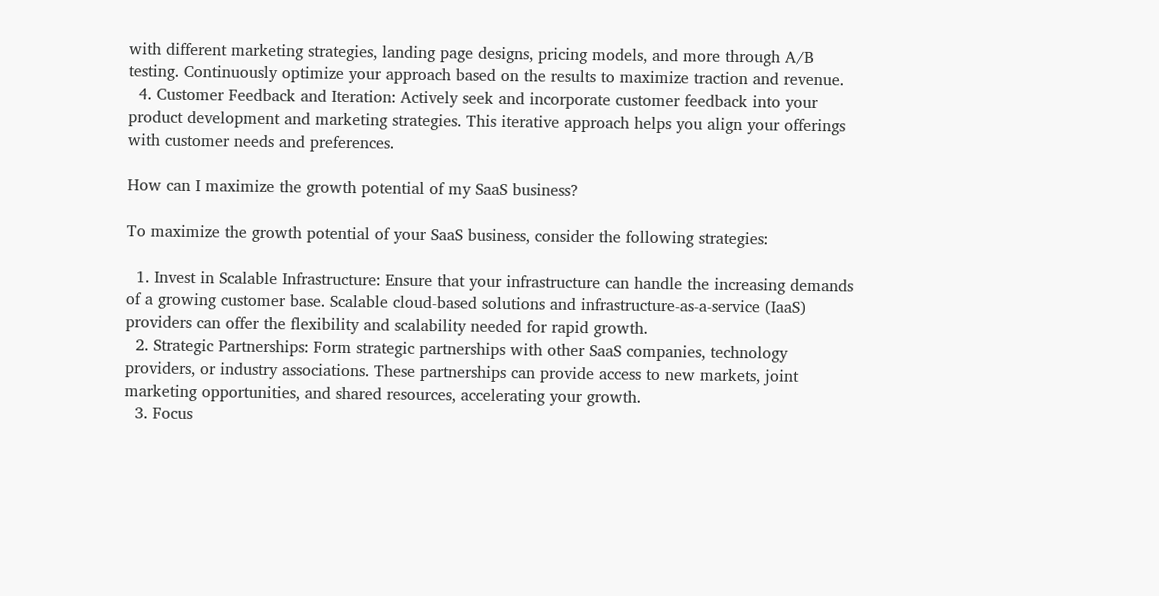with different marketing strategies, landing page designs, pricing models, and more through A/B testing. Continuously optimize your approach based on the results to maximize traction and revenue.
  4. Customer Feedback and Iteration: Actively seek and incorporate customer feedback into your product development and marketing strategies. This iterative approach helps you align your offerings with customer needs and preferences.

How can I maximize the growth potential of my SaaS business?

To maximize the growth potential of your SaaS business, consider the following strategies:

  1. Invest in Scalable Infrastructure: Ensure that your infrastructure can handle the increasing demands of a growing customer base. Scalable cloud-based solutions and infrastructure-as-a-service (IaaS) providers can offer the flexibility and scalability needed for rapid growth.
  2. Strategic Partnerships: Form strategic partnerships with other SaaS companies, technology providers, or industry associations. These partnerships can provide access to new markets, joint marketing opportunities, and shared resources, accelerating your growth.
  3. Focus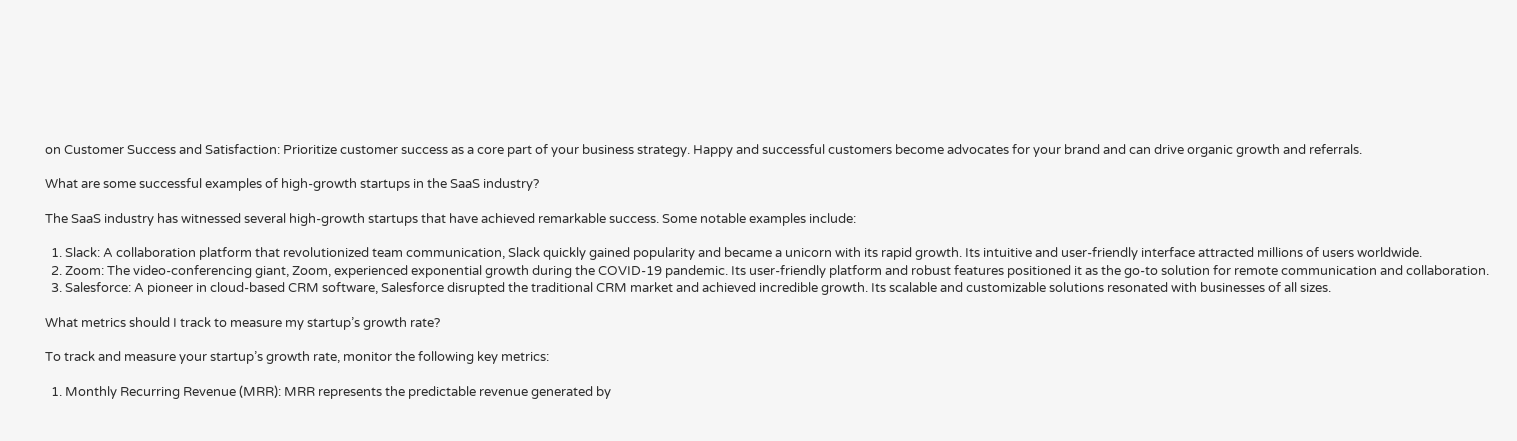on Customer Success and Satisfaction: Prioritize customer success as a core part of your business strategy. Happy and successful customers become advocates for your brand and can drive organic growth and referrals.

What are some successful examples of high-growth startups in the SaaS industry?

The SaaS industry has witnessed several high-growth startups that have achieved remarkable success. Some notable examples include:

  1. Slack: A collaboration platform that revolutionized team communication, Slack quickly gained popularity and became a unicorn with its rapid growth. Its intuitive and user-friendly interface attracted millions of users worldwide.
  2. Zoom: The video-conferencing giant, Zoom, experienced exponential growth during the COVID-19 pandemic. Its user-friendly platform and robust features positioned it as the go-to solution for remote communication and collaboration.
  3. Salesforce: A pioneer in cloud-based CRM software, Salesforce disrupted the traditional CRM market and achieved incredible growth. Its scalable and customizable solutions resonated with businesses of all sizes.

What metrics should I track to measure my startup’s growth rate?

To track and measure your startup’s growth rate, monitor the following key metrics:

  1. Monthly Recurring Revenue (MRR): MRR represents the predictable revenue generated by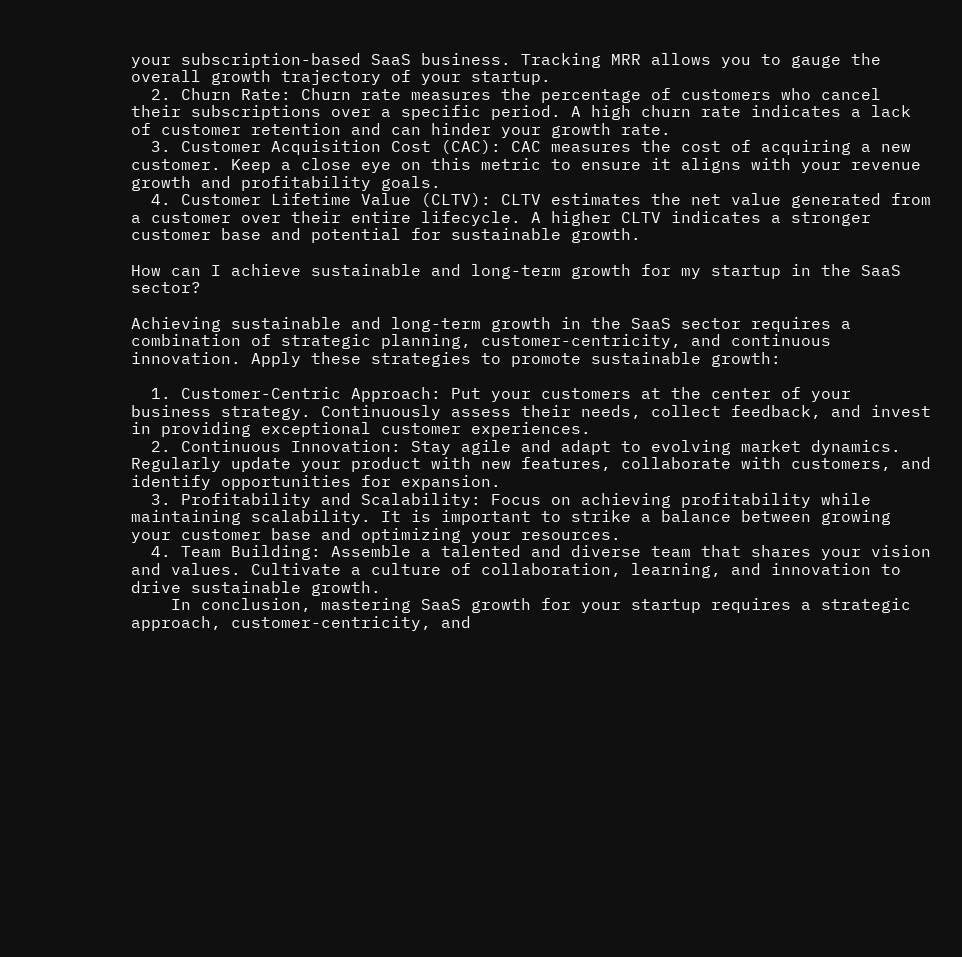your subscription-based SaaS business. Tracking MRR allows you to gauge the overall growth trajectory of your startup.
  2. Churn Rate: Churn rate measures the percentage of customers who cancel their subscriptions over a specific period. A high churn rate indicates a lack of customer retention and can hinder your growth rate.
  3. Customer Acquisition Cost (CAC): CAC measures the cost of acquiring a new customer. Keep a close eye on this metric to ensure it aligns with your revenue growth and profitability goals.
  4. Customer Lifetime Value (CLTV): CLTV estimates the net value generated from a customer over their entire lifecycle. A higher CLTV indicates a stronger customer base and potential for sustainable growth.

How can I achieve sustainable and long-term growth for my startup in the SaaS sector?

Achieving sustainable and long-term growth in the SaaS sector requires a combination of strategic planning, customer-centricity, and continuous innovation. Apply these strategies to promote sustainable growth:

  1. Customer-Centric Approach: Put your customers at the center of your business strategy. Continuously assess their needs, collect feedback, and invest in providing exceptional customer experiences.
  2. Continuous Innovation: Stay agile and adapt to evolving market dynamics. Regularly update your product with new features, collaborate with customers, and identify opportunities for expansion.
  3. Profitability and Scalability: Focus on achieving profitability while maintaining scalability. It is important to strike a balance between growing your customer base and optimizing your resources.
  4. Team Building: Assemble a talented and diverse team that shares your vision and values. Cultivate a culture of collaboration, learning, and innovation to drive sustainable growth.
    In conclusion, mastering SaaS growth for your startup requires a strategic approach, customer-centricity, and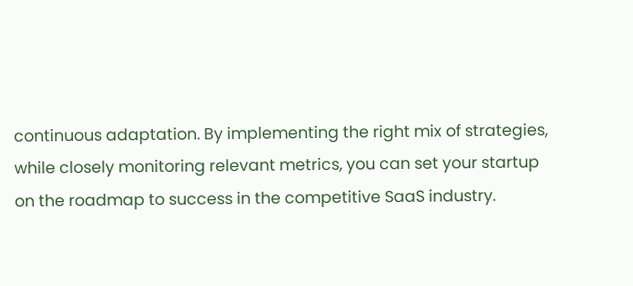continuous adaptation. By implementing the right mix of strategies, while closely monitoring relevant metrics, you can set your startup on the roadmap to success in the competitive SaaS industry.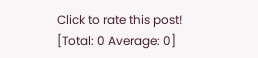Click to rate this post!
[Total: 0 Average: 0]